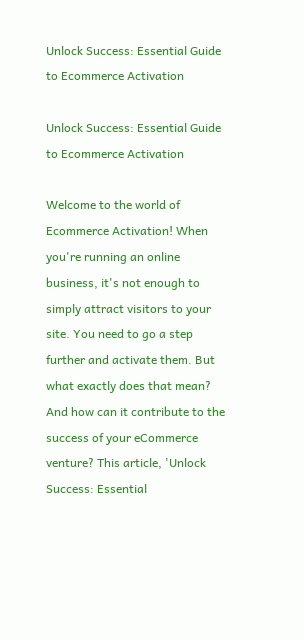Unlock Success: Essential Guide to Ecommerce Activation

Unlock Success: Essential Guide to Ecommerce Activation

Welcome to the world of Ecommerce Activation! When you're running an online business, it's not enough to simply attract visitors to your site. You need to go a step further and activate them. But what exactly does that mean? And how can it contribute to the success of your eCommerce venture? This article, 'Unlock Success: Essential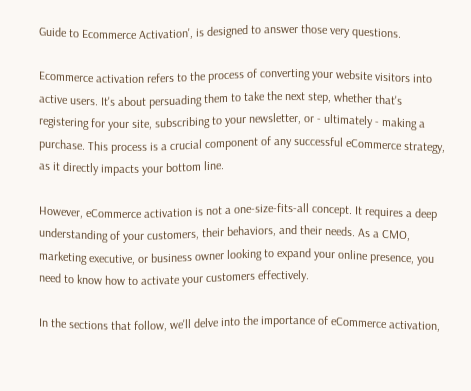Guide to Ecommerce Activation', is designed to answer those very questions.

Ecommerce activation refers to the process of converting your website visitors into active users. It's about persuading them to take the next step, whether that's registering for your site, subscribing to your newsletter, or - ultimately - making a purchase. This process is a crucial component of any successful eCommerce strategy, as it directly impacts your bottom line.

However, eCommerce activation is not a one-size-fits-all concept. It requires a deep understanding of your customers, their behaviors, and their needs. As a CMO, marketing executive, or business owner looking to expand your online presence, you need to know how to activate your customers effectively.

In the sections that follow, we'll delve into the importance of eCommerce activation,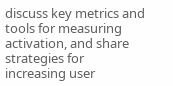discuss key metrics and tools for measuring activation, and share strategies for increasing user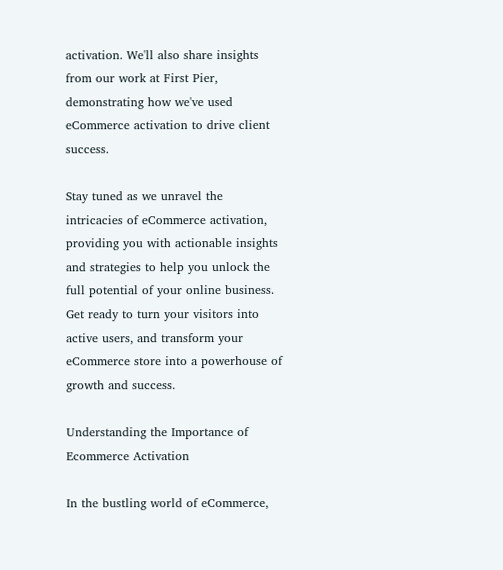activation. We'll also share insights from our work at First Pier, demonstrating how we've used eCommerce activation to drive client success.

Stay tuned as we unravel the intricacies of eCommerce activation, providing you with actionable insights and strategies to help you unlock the full potential of your online business. Get ready to turn your visitors into active users, and transform your eCommerce store into a powerhouse of growth and success.

Understanding the Importance of Ecommerce Activation

In the bustling world of eCommerce,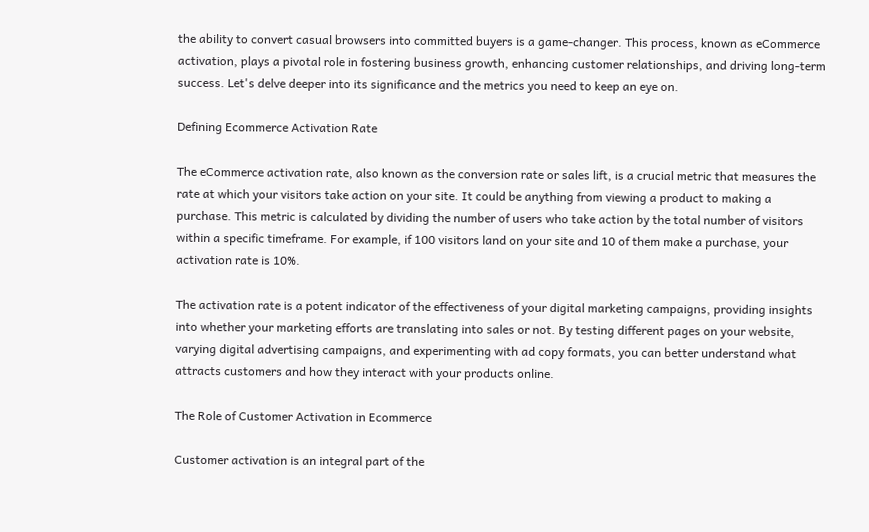the ability to convert casual browsers into committed buyers is a game-changer. This process, known as eCommerce activation, plays a pivotal role in fostering business growth, enhancing customer relationships, and driving long-term success. Let's delve deeper into its significance and the metrics you need to keep an eye on.

Defining Ecommerce Activation Rate

The eCommerce activation rate, also known as the conversion rate or sales lift, is a crucial metric that measures the rate at which your visitors take action on your site. It could be anything from viewing a product to making a purchase. This metric is calculated by dividing the number of users who take action by the total number of visitors within a specific timeframe. For example, if 100 visitors land on your site and 10 of them make a purchase, your activation rate is 10%.

The activation rate is a potent indicator of the effectiveness of your digital marketing campaigns, providing insights into whether your marketing efforts are translating into sales or not. By testing different pages on your website, varying digital advertising campaigns, and experimenting with ad copy formats, you can better understand what attracts customers and how they interact with your products online.

The Role of Customer Activation in Ecommerce

Customer activation is an integral part of the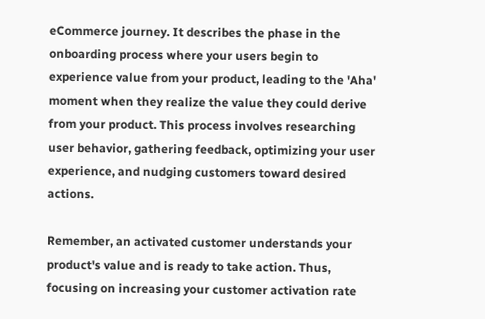eCommerce journey. It describes the phase in the onboarding process where your users begin to experience value from your product, leading to the 'Aha' moment when they realize the value they could derive from your product. This process involves researching user behavior, gathering feedback, optimizing your user experience, and nudging customers toward desired actions.

Remember, an activated customer understands your product's value and is ready to take action. Thus, focusing on increasing your customer activation rate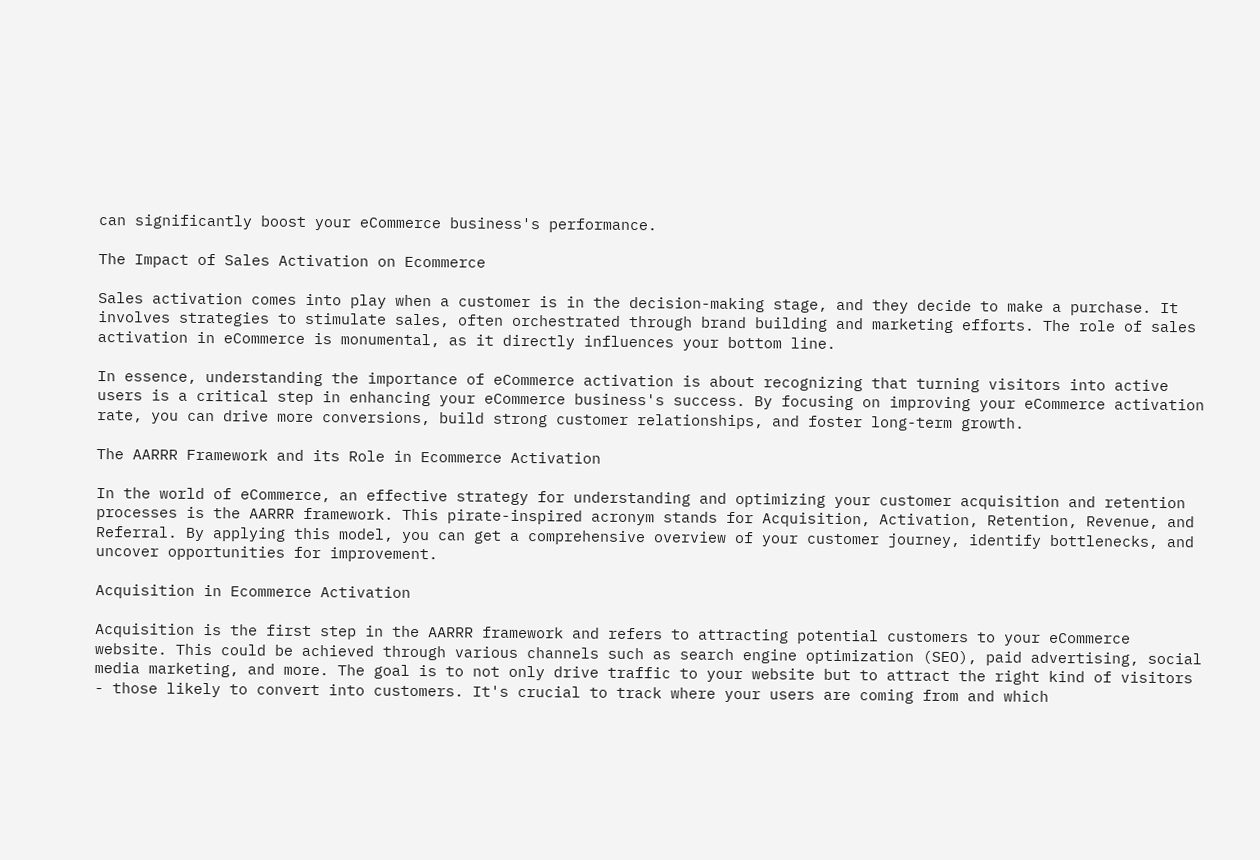can significantly boost your eCommerce business's performance.

The Impact of Sales Activation on Ecommerce

Sales activation comes into play when a customer is in the decision-making stage, and they decide to make a purchase. It involves strategies to stimulate sales, often orchestrated through brand building and marketing efforts. The role of sales activation in eCommerce is monumental, as it directly influences your bottom line.

In essence, understanding the importance of eCommerce activation is about recognizing that turning visitors into active users is a critical step in enhancing your eCommerce business's success. By focusing on improving your eCommerce activation rate, you can drive more conversions, build strong customer relationships, and foster long-term growth.

The AARRR Framework and its Role in Ecommerce Activation

In the world of eCommerce, an effective strategy for understanding and optimizing your customer acquisition and retention processes is the AARRR framework. This pirate-inspired acronym stands for Acquisition, Activation, Retention, Revenue, and Referral. By applying this model, you can get a comprehensive overview of your customer journey, identify bottlenecks, and uncover opportunities for improvement.

Acquisition in Ecommerce Activation

Acquisition is the first step in the AARRR framework and refers to attracting potential customers to your eCommerce website. This could be achieved through various channels such as search engine optimization (SEO), paid advertising, social media marketing, and more. The goal is to not only drive traffic to your website but to attract the right kind of visitors - those likely to convert into customers. It's crucial to track where your users are coming from and which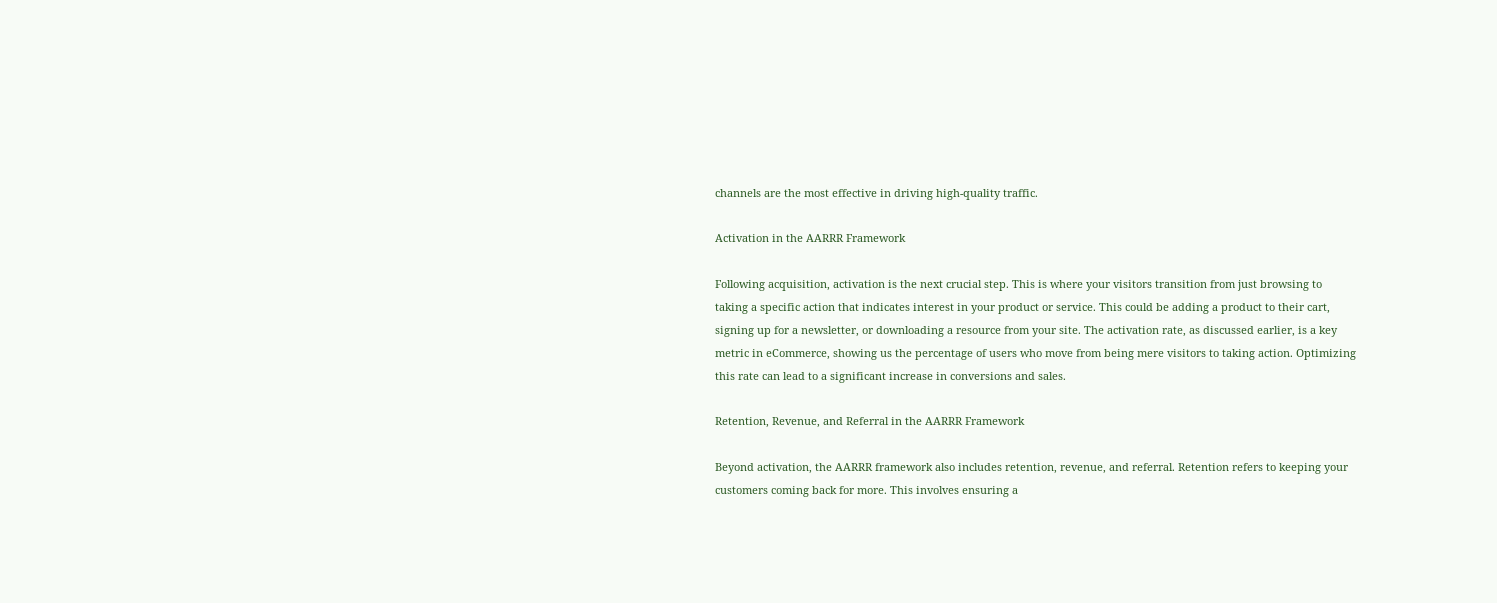channels are the most effective in driving high-quality traffic.

Activation in the AARRR Framework

Following acquisition, activation is the next crucial step. This is where your visitors transition from just browsing to taking a specific action that indicates interest in your product or service. This could be adding a product to their cart, signing up for a newsletter, or downloading a resource from your site. The activation rate, as discussed earlier, is a key metric in eCommerce, showing us the percentage of users who move from being mere visitors to taking action. Optimizing this rate can lead to a significant increase in conversions and sales.

Retention, Revenue, and Referral in the AARRR Framework

Beyond activation, the AARRR framework also includes retention, revenue, and referral. Retention refers to keeping your customers coming back for more. This involves ensuring a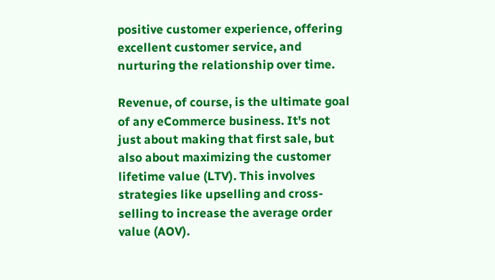positive customer experience, offering excellent customer service, and nurturing the relationship over time.

Revenue, of course, is the ultimate goal of any eCommerce business. It's not just about making that first sale, but also about maximizing the customer lifetime value (LTV). This involves strategies like upselling and cross-selling to increase the average order value (AOV).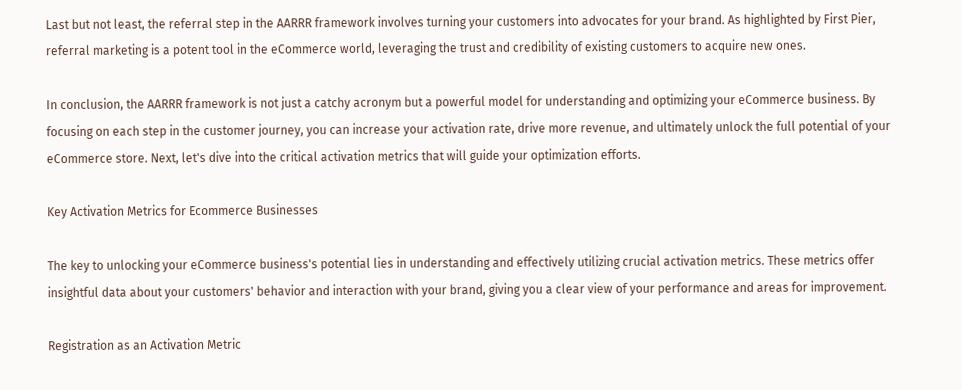Last but not least, the referral step in the AARRR framework involves turning your customers into advocates for your brand. As highlighted by First Pier, referral marketing is a potent tool in the eCommerce world, leveraging the trust and credibility of existing customers to acquire new ones.

In conclusion, the AARRR framework is not just a catchy acronym but a powerful model for understanding and optimizing your eCommerce business. By focusing on each step in the customer journey, you can increase your activation rate, drive more revenue, and ultimately unlock the full potential of your eCommerce store. Next, let's dive into the critical activation metrics that will guide your optimization efforts.

Key Activation Metrics for Ecommerce Businesses

The key to unlocking your eCommerce business's potential lies in understanding and effectively utilizing crucial activation metrics. These metrics offer insightful data about your customers' behavior and interaction with your brand, giving you a clear view of your performance and areas for improvement.

Registration as an Activation Metric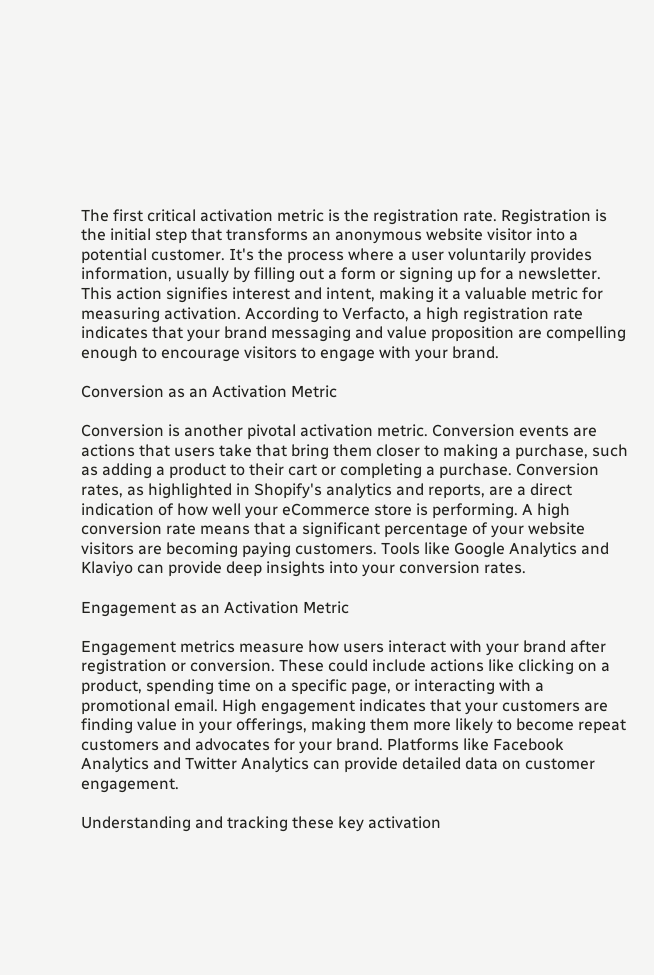The first critical activation metric is the registration rate. Registration is the initial step that transforms an anonymous website visitor into a potential customer. It's the process where a user voluntarily provides information, usually by filling out a form or signing up for a newsletter. This action signifies interest and intent, making it a valuable metric for measuring activation. According to Verfacto, a high registration rate indicates that your brand messaging and value proposition are compelling enough to encourage visitors to engage with your brand.

Conversion as an Activation Metric

Conversion is another pivotal activation metric. Conversion events are actions that users take that bring them closer to making a purchase, such as adding a product to their cart or completing a purchase. Conversion rates, as highlighted in Shopify's analytics and reports, are a direct indication of how well your eCommerce store is performing. A high conversion rate means that a significant percentage of your website visitors are becoming paying customers. Tools like Google Analytics and Klaviyo can provide deep insights into your conversion rates.

Engagement as an Activation Metric

Engagement metrics measure how users interact with your brand after registration or conversion. These could include actions like clicking on a product, spending time on a specific page, or interacting with a promotional email. High engagement indicates that your customers are finding value in your offerings, making them more likely to become repeat customers and advocates for your brand. Platforms like Facebook Analytics and Twitter Analytics can provide detailed data on customer engagement.

Understanding and tracking these key activation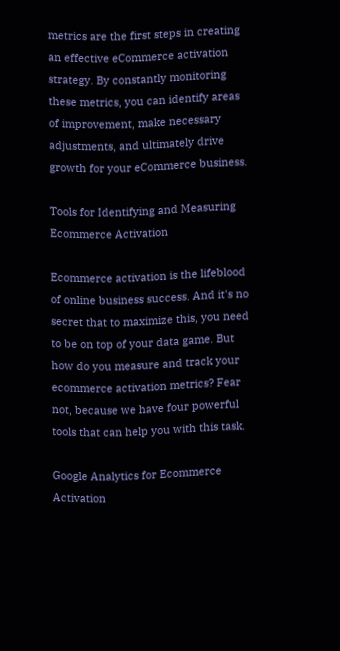metrics are the first steps in creating an effective eCommerce activation strategy. By constantly monitoring these metrics, you can identify areas of improvement, make necessary adjustments, and ultimately drive growth for your eCommerce business.

Tools for Identifying and Measuring Ecommerce Activation

Ecommerce activation is the lifeblood of online business success. And it's no secret that to maximize this, you need to be on top of your data game. But how do you measure and track your ecommerce activation metrics? Fear not, because we have four powerful tools that can help you with this task.

Google Analytics for Ecommerce Activation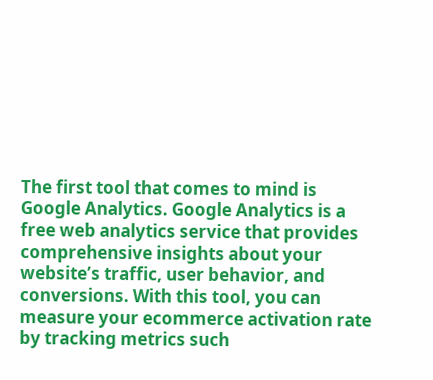The first tool that comes to mind is Google Analytics. Google Analytics is a free web analytics service that provides comprehensive insights about your website’s traffic, user behavior, and conversions. With this tool, you can measure your ecommerce activation rate by tracking metrics such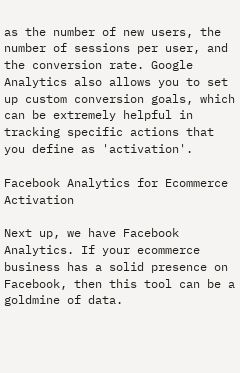as the number of new users, the number of sessions per user, and the conversion rate. Google Analytics also allows you to set up custom conversion goals, which can be extremely helpful in tracking specific actions that you define as 'activation'.

Facebook Analytics for Ecommerce Activation

Next up, we have Facebook Analytics. If your ecommerce business has a solid presence on Facebook, then this tool can be a goldmine of data.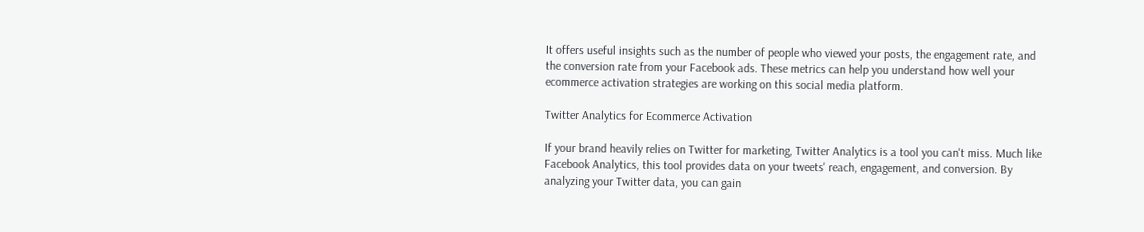It offers useful insights such as the number of people who viewed your posts, the engagement rate, and the conversion rate from your Facebook ads. These metrics can help you understand how well your ecommerce activation strategies are working on this social media platform.

Twitter Analytics for Ecommerce Activation

If your brand heavily relies on Twitter for marketing, Twitter Analytics is a tool you can't miss. Much like Facebook Analytics, this tool provides data on your tweets' reach, engagement, and conversion. By analyzing your Twitter data, you can gain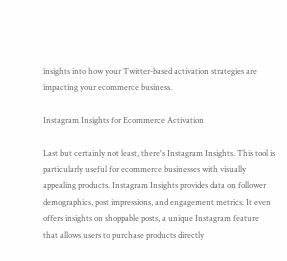insights into how your Twitter-based activation strategies are impacting your ecommerce business.

Instagram Insights for Ecommerce Activation

Last but certainly not least, there's Instagram Insights. This tool is particularly useful for ecommerce businesses with visually appealing products. Instagram Insights provides data on follower demographics, post impressions, and engagement metrics. It even offers insights on shoppable posts, a unique Instagram feature that allows users to purchase products directly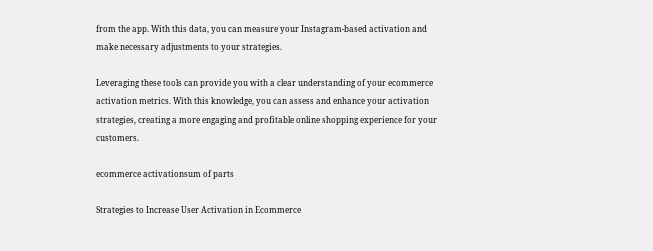from the app. With this data, you can measure your Instagram-based activation and make necessary adjustments to your strategies.

Leveraging these tools can provide you with a clear understanding of your ecommerce activation metrics. With this knowledge, you can assess and enhance your activation strategies, creating a more engaging and profitable online shopping experience for your customers.

ecommerce activationsum of parts

Strategies to Increase User Activation in Ecommerce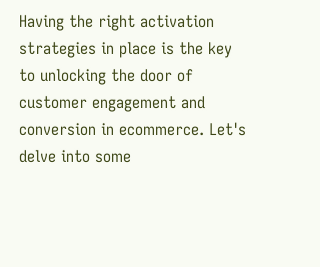Having the right activation strategies in place is the key to unlocking the door of customer engagement and conversion in ecommerce. Let's delve into some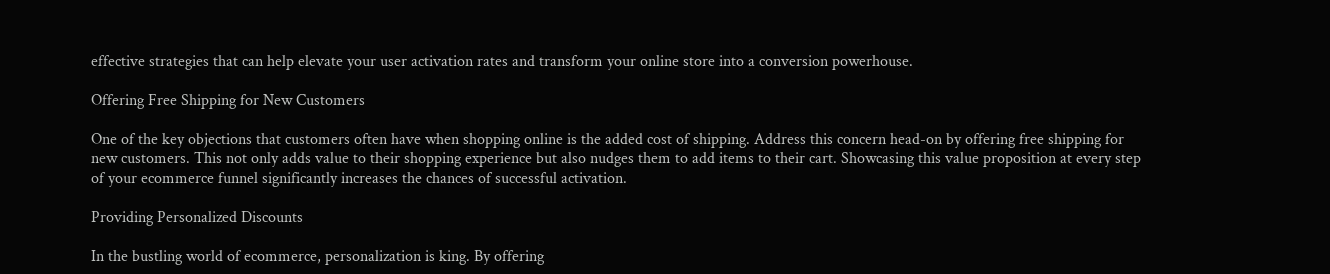effective strategies that can help elevate your user activation rates and transform your online store into a conversion powerhouse.

Offering Free Shipping for New Customers

One of the key objections that customers often have when shopping online is the added cost of shipping. Address this concern head-on by offering free shipping for new customers. This not only adds value to their shopping experience but also nudges them to add items to their cart. Showcasing this value proposition at every step of your ecommerce funnel significantly increases the chances of successful activation.

Providing Personalized Discounts

In the bustling world of ecommerce, personalization is king. By offering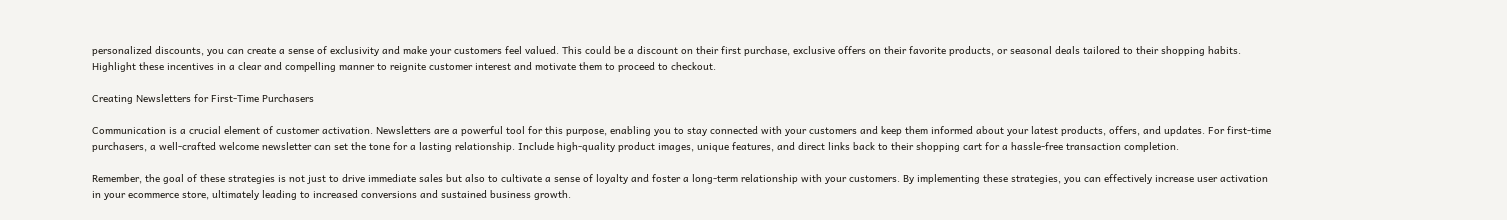personalized discounts, you can create a sense of exclusivity and make your customers feel valued. This could be a discount on their first purchase, exclusive offers on their favorite products, or seasonal deals tailored to their shopping habits. Highlight these incentives in a clear and compelling manner to reignite customer interest and motivate them to proceed to checkout.

Creating Newsletters for First-Time Purchasers

Communication is a crucial element of customer activation. Newsletters are a powerful tool for this purpose, enabling you to stay connected with your customers and keep them informed about your latest products, offers, and updates. For first-time purchasers, a well-crafted welcome newsletter can set the tone for a lasting relationship. Include high-quality product images, unique features, and direct links back to their shopping cart for a hassle-free transaction completion.

Remember, the goal of these strategies is not just to drive immediate sales but also to cultivate a sense of loyalty and foster a long-term relationship with your customers. By implementing these strategies, you can effectively increase user activation in your ecommerce store, ultimately leading to increased conversions and sustained business growth.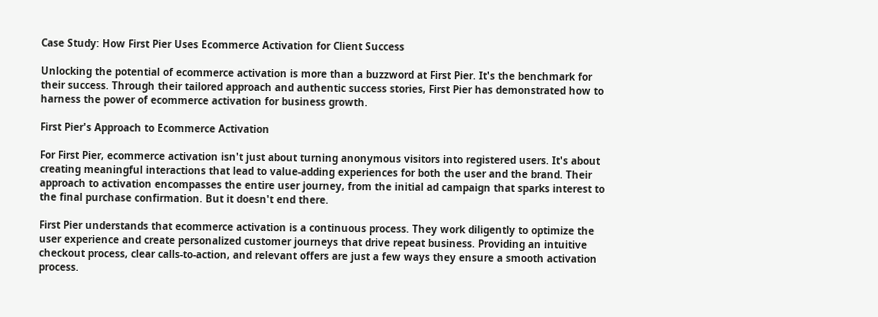Case Study: How First Pier Uses Ecommerce Activation for Client Success

Unlocking the potential of ecommerce activation is more than a buzzword at First Pier. It's the benchmark for their success. Through their tailored approach and authentic success stories, First Pier has demonstrated how to harness the power of ecommerce activation for business growth.

First Pier's Approach to Ecommerce Activation

For First Pier, ecommerce activation isn't just about turning anonymous visitors into registered users. It's about creating meaningful interactions that lead to value-adding experiences for both the user and the brand. Their approach to activation encompasses the entire user journey, from the initial ad campaign that sparks interest to the final purchase confirmation. But it doesn't end there.

First Pier understands that ecommerce activation is a continuous process. They work diligently to optimize the user experience and create personalized customer journeys that drive repeat business. Providing an intuitive checkout process, clear calls-to-action, and relevant offers are just a few ways they ensure a smooth activation process.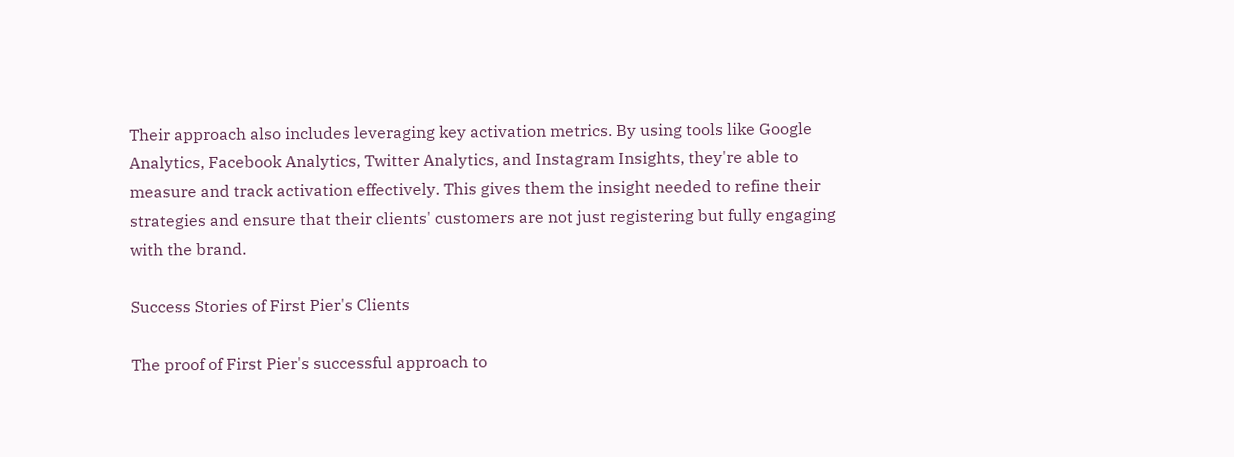Their approach also includes leveraging key activation metrics. By using tools like Google Analytics, Facebook Analytics, Twitter Analytics, and Instagram Insights, they're able to measure and track activation effectively. This gives them the insight needed to refine their strategies and ensure that their clients' customers are not just registering but fully engaging with the brand.

Success Stories of First Pier's Clients

The proof of First Pier's successful approach to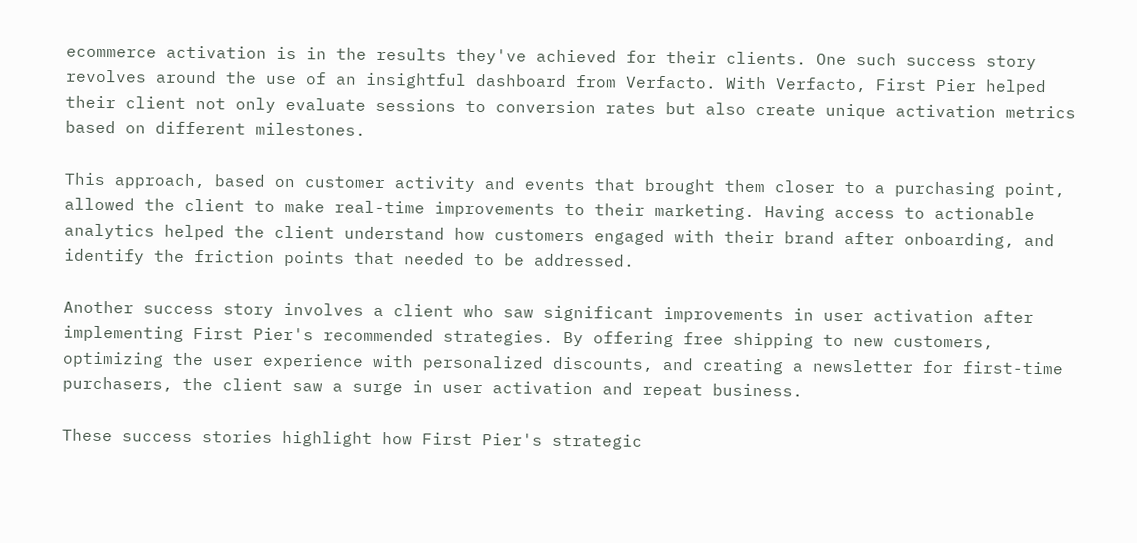ecommerce activation is in the results they've achieved for their clients. One such success story revolves around the use of an insightful dashboard from Verfacto. With Verfacto, First Pier helped their client not only evaluate sessions to conversion rates but also create unique activation metrics based on different milestones.

This approach, based on customer activity and events that brought them closer to a purchasing point, allowed the client to make real-time improvements to their marketing. Having access to actionable analytics helped the client understand how customers engaged with their brand after onboarding, and identify the friction points that needed to be addressed.

Another success story involves a client who saw significant improvements in user activation after implementing First Pier's recommended strategies. By offering free shipping to new customers, optimizing the user experience with personalized discounts, and creating a newsletter for first-time purchasers, the client saw a surge in user activation and repeat business.

These success stories highlight how First Pier's strategic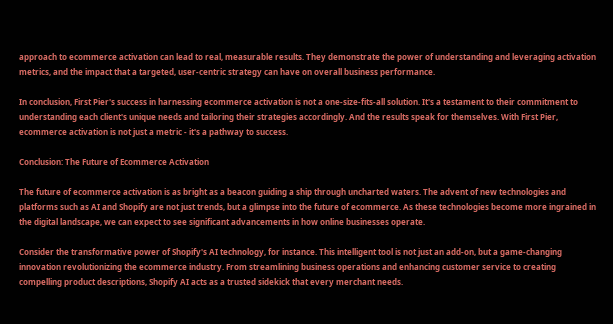approach to ecommerce activation can lead to real, measurable results. They demonstrate the power of understanding and leveraging activation metrics, and the impact that a targeted, user-centric strategy can have on overall business performance.

In conclusion, First Pier's success in harnessing ecommerce activation is not a one-size-fits-all solution. It's a testament to their commitment to understanding each client's unique needs and tailoring their strategies accordingly. And the results speak for themselves. With First Pier, ecommerce activation is not just a metric - it's a pathway to success.

Conclusion: The Future of Ecommerce Activation

The future of ecommerce activation is as bright as a beacon guiding a ship through uncharted waters. The advent of new technologies and platforms such as AI and Shopify are not just trends, but a glimpse into the future of ecommerce. As these technologies become more ingrained in the digital landscape, we can expect to see significant advancements in how online businesses operate.

Consider the transformative power of Shopify's AI technology, for instance. This intelligent tool is not just an add-on, but a game-changing innovation revolutionizing the ecommerce industry. From streamlining business operations and enhancing customer service to creating compelling product descriptions, Shopify AI acts as a trusted sidekick that every merchant needs.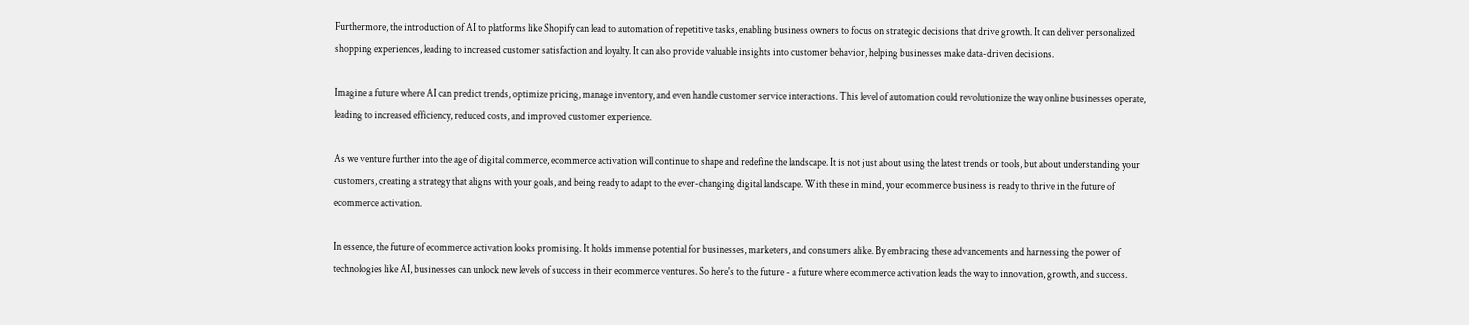Furthermore, the introduction of AI to platforms like Shopify can lead to automation of repetitive tasks, enabling business owners to focus on strategic decisions that drive growth. It can deliver personalized shopping experiences, leading to increased customer satisfaction and loyalty. It can also provide valuable insights into customer behavior, helping businesses make data-driven decisions.

Imagine a future where AI can predict trends, optimize pricing, manage inventory, and even handle customer service interactions. This level of automation could revolutionize the way online businesses operate, leading to increased efficiency, reduced costs, and improved customer experience.

As we venture further into the age of digital commerce, ecommerce activation will continue to shape and redefine the landscape. It is not just about using the latest trends or tools, but about understanding your customers, creating a strategy that aligns with your goals, and being ready to adapt to the ever-changing digital landscape. With these in mind, your ecommerce business is ready to thrive in the future of ecommerce activation.

In essence, the future of ecommerce activation looks promising. It holds immense potential for businesses, marketers, and consumers alike. By embracing these advancements and harnessing the power of technologies like AI, businesses can unlock new levels of success in their ecommerce ventures. So here's to the future - a future where ecommerce activation leads the way to innovation, growth, and success.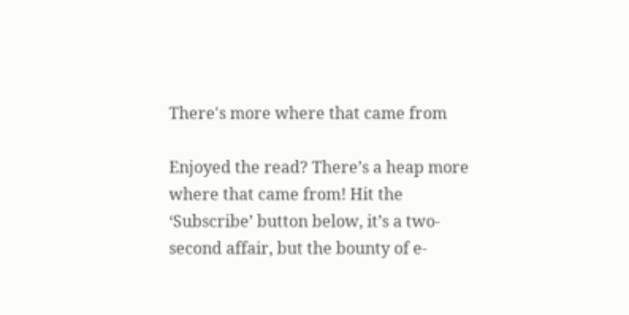There's more where that came from

Enjoyed the read? There’s a heap more where that came from! Hit the ‘Subscribe’ button below, it’s a two-second affair, but the bounty of e-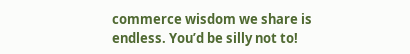commerce wisdom we share is endless. You’d be silly not to!